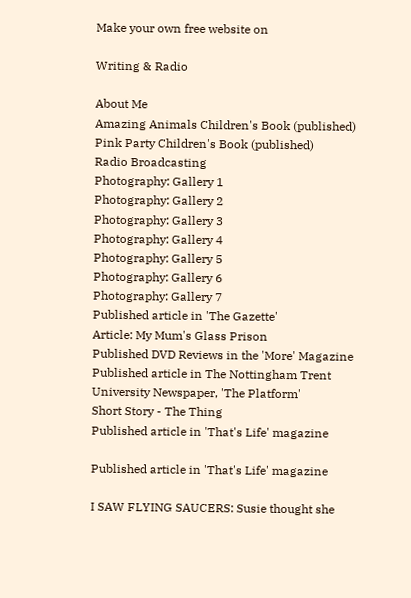Make your own free website on

Writing & Radio

About Me
Amazing Animals Children's Book (published)
Pink Party Children's Book (published)
Radio Broadcasting
Photography: Gallery 1
Photography: Gallery 2
Photography: Gallery 3
Photography: Gallery 4
Photography: Gallery 5
Photography: Gallery 6
Photography: Gallery 7
Published article in 'The Gazette'
Article: My Mum's Glass Prison
Published DVD Reviews in the 'More' Magazine
Published article in The Nottingham Trent University Newspaper, 'The Platform'
Short Story - The Thing
Published article in 'That's Life' magazine

Published article in 'That's Life' magazine

I SAW FLYING SAUCERS: Susie thought she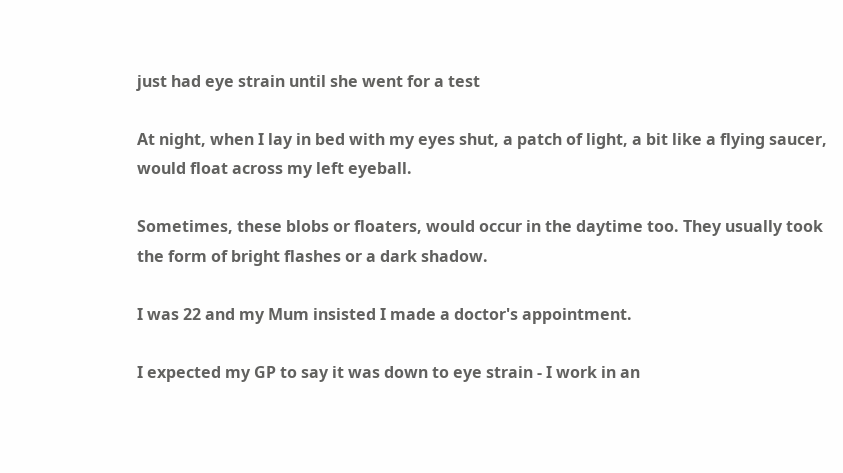just had eye strain until she went for a test

At night, when I lay in bed with my eyes shut, a patch of light, a bit like a flying saucer, would float across my left eyeball.

Sometimes, these blobs or floaters, would occur in the daytime too. They usually took the form of bright flashes or a dark shadow.

I was 22 and my Mum insisted I made a doctor's appointment.

I expected my GP to say it was down to eye strain - I work in an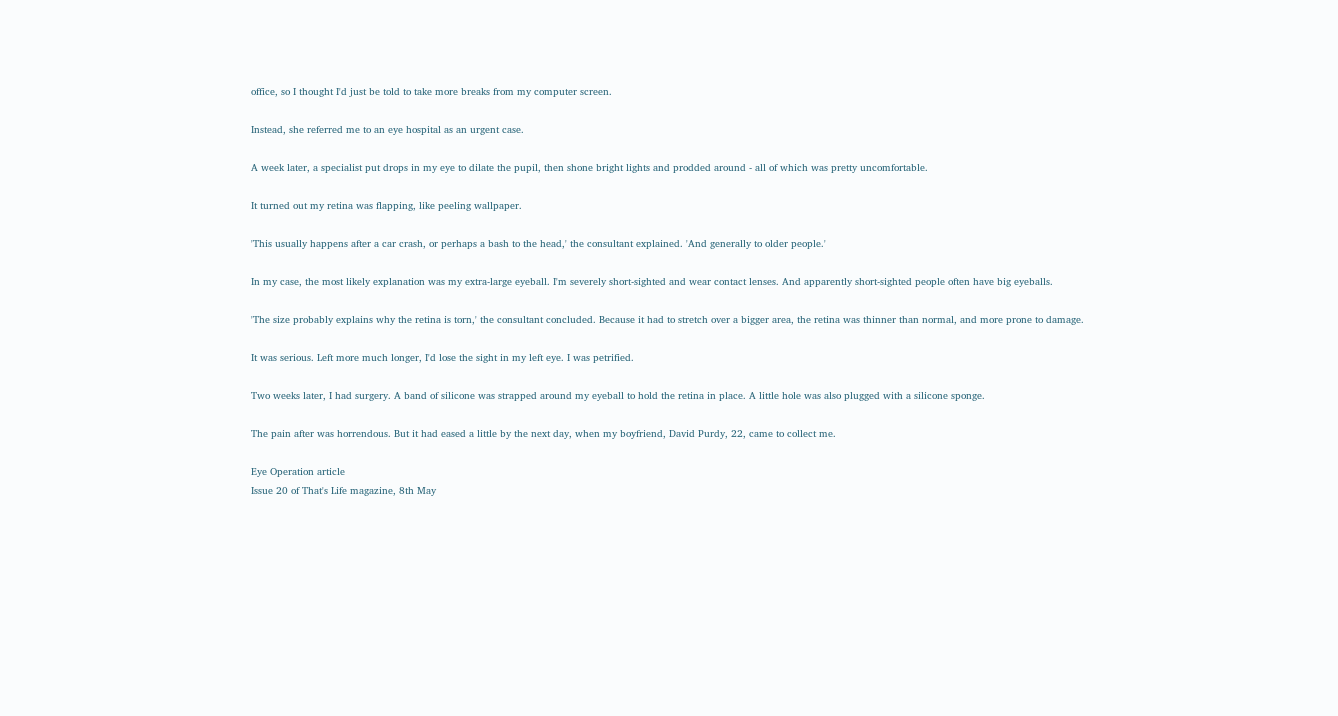office, so I thought I'd just be told to take more breaks from my computer screen.

Instead, she referred me to an eye hospital as an urgent case.

A week later, a specialist put drops in my eye to dilate the pupil, then shone bright lights and prodded around - all of which was pretty uncomfortable.

It turned out my retina was flapping, like peeling wallpaper.

'This usually happens after a car crash, or perhaps a bash to the head,' the consultant explained. 'And generally to older people.'

In my case, the most likely explanation was my extra-large eyeball. I'm severely short-sighted and wear contact lenses. And apparently short-sighted people often have big eyeballs.

'The size probably explains why the retina is torn,' the consultant concluded. Because it had to stretch over a bigger area, the retina was thinner than normal, and more prone to damage.

It was serious. Left more much longer, I'd lose the sight in my left eye. I was petrified.

Two weeks later, I had surgery. A band of silicone was strapped around my eyeball to hold the retina in place. A little hole was also plugged with a silicone sponge.

The pain after was horrendous. But it had eased a little by the next day, when my boyfriend, David Purdy, 22, came to collect me.

Eye Operation article
Issue 20 of That's Life magazine, 8th May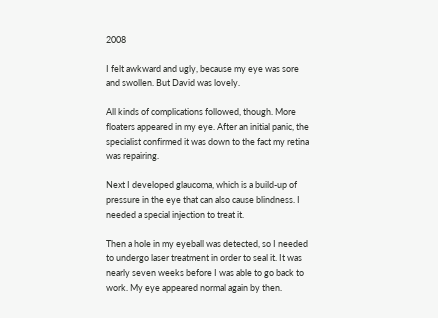2008

I felt awkward and ugly, because my eye was sore and swollen. But David was lovely.

All kinds of complications followed, though. More floaters appeared in my eye. After an initial panic, the specialist confirmed it was down to the fact my retina was repairing.

Next I developed glaucoma, which is a build-up of pressure in the eye that can also cause blindness. I needed a special injection to treat it.

Then a hole in my eyeball was detected, so I needed to undergo laser treatment in order to seal it. It was nearly seven weeks before I was able to go back to work. My eye appeared normal again by then.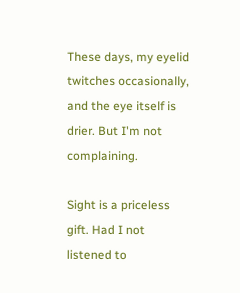These days, my eyelid twitches occasionally, and the eye itself is drier. But I'm not complaining.

Sight is a priceless gift. Had I not listened to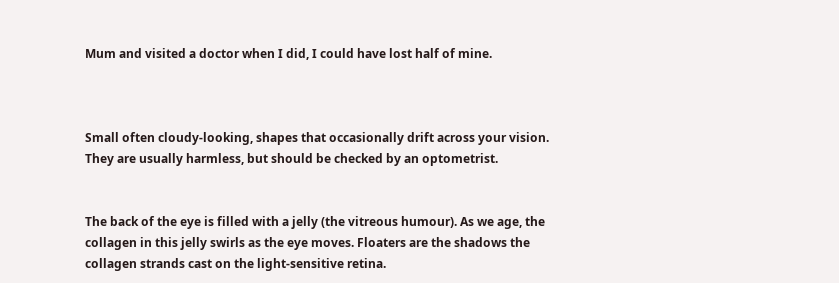Mum and visited a doctor when I did, I could have lost half of mine.



Small often cloudy-looking, shapes that occasionally drift across your vision. They are usually harmless, but should be checked by an optometrist.


The back of the eye is filled with a jelly (the vitreous humour). As we age, the collagen in this jelly swirls as the eye moves. Floaters are the shadows the collagen strands cast on the light-sensitive retina.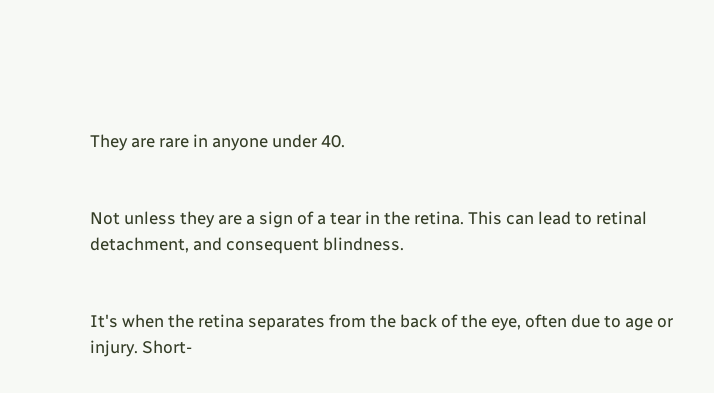They are rare in anyone under 40.


Not unless they are a sign of a tear in the retina. This can lead to retinal detachment, and consequent blindness.


It's when the retina separates from the back of the eye, often due to age or injury. Short-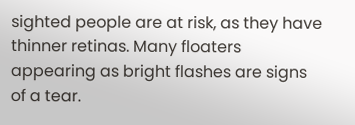sighted people are at risk, as they have thinner retinas. Many floaters appearing as bright flashes are signs of a tear.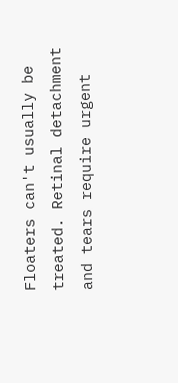Floaters can't usually be treated. Retinal detachment and tears require urgent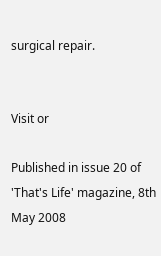surgical repair.


Visit or

Published in issue 20 of 'That's Life' magazine, 8th May 2008